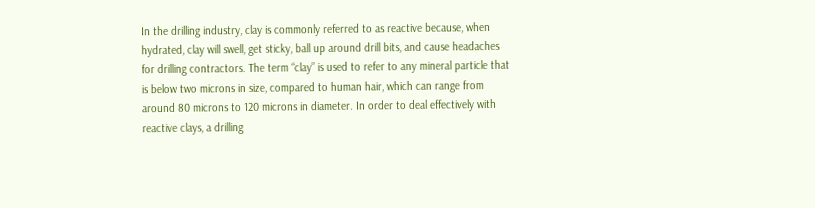In the drilling industry, clay is commonly referred to as reactive because, when hydrated, clay will swell, get sticky, ball up around drill bits, and cause headaches for drilling contractors. The term “clay” is used to refer to any mineral particle that is below two microns in size, compared to human hair, which can range from around 80 microns to 120 microns in diameter. In order to deal effectively with reactive clays, a drilling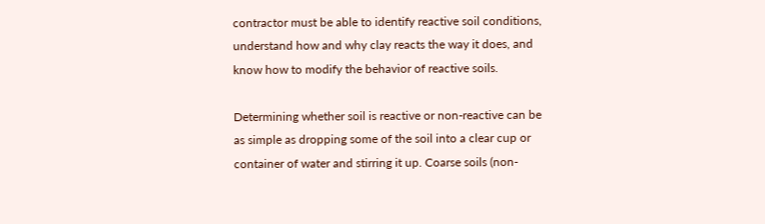contractor must be able to identify reactive soil conditions, understand how and why clay reacts the way it does, and know how to modify the behavior of reactive soils.

Determining whether soil is reactive or non-reactive can be as simple as dropping some of the soil into a clear cup or container of water and stirring it up. Coarse soils (non-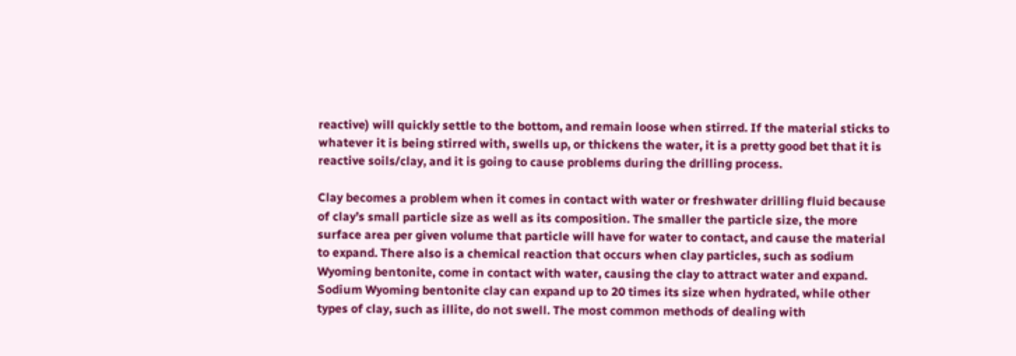reactive) will quickly settle to the bottom, and remain loose when stirred. If the material sticks to whatever it is being stirred with, swells up, or thickens the water, it is a pretty good bet that it is reactive soils/clay, and it is going to cause problems during the drilling process.

Clay becomes a problem when it comes in contact with water or freshwater drilling fluid because of clay’s small particle size as well as its composition. The smaller the particle size, the more surface area per given volume that particle will have for water to contact, and cause the material to expand. There also is a chemical reaction that occurs when clay particles, such as sodium Wyoming bentonite, come in contact with water, causing the clay to attract water and expand. Sodium Wyoming bentonite clay can expand up to 20 times its size when hydrated, while other types of clay, such as illite, do not swell. The most common methods of dealing with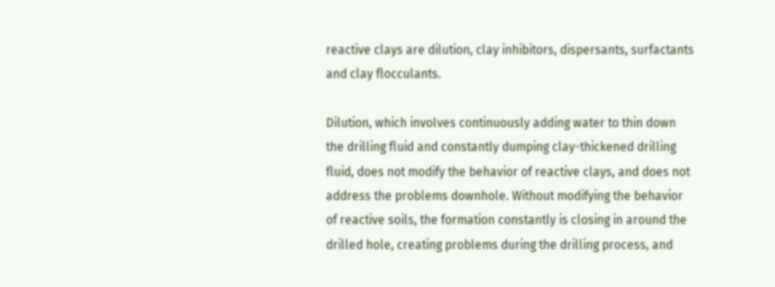reactive clays are dilution, clay inhibitors, dispersants, surfactants and clay flocculants.

Dilution, which involves continuously adding water to thin down the drilling fluid and constantly dumping clay-thickened drilling fluid, does not modify the behavior of reactive clays, and does not address the problems downhole. Without modifying the behavior of reactive soils, the formation constantly is closing in around the drilled hole, creating problems during the drilling process, and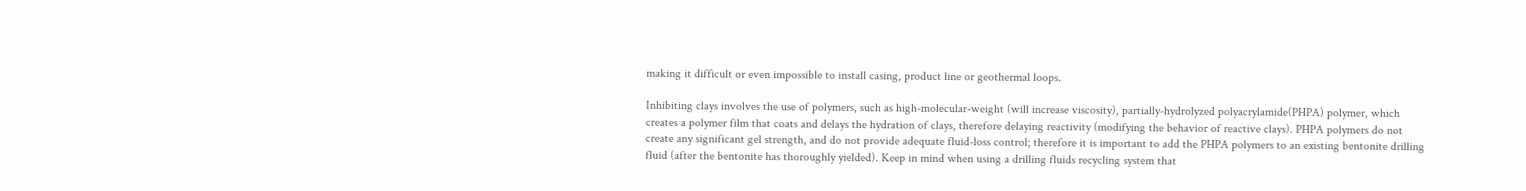making it difficult or even impossible to install casing, product line or geothermal loops.

Inhibiting clays involves the use of polymers, such as high-molecular-weight (will increase viscosity), partially-hydrolyzed polyacrylamide(PHPA) polymer, which creates a polymer film that coats and delays the hydration of clays, therefore delaying reactivity (modifying the behavior of reactive clays). PHPA polymers do not create any significant gel strength, and do not provide adequate fluid-loss control; therefore it is important to add the PHPA polymers to an existing bentonite drilling fluid (after the bentonite has thoroughly yielded). Keep in mind when using a drilling fluids recycling system that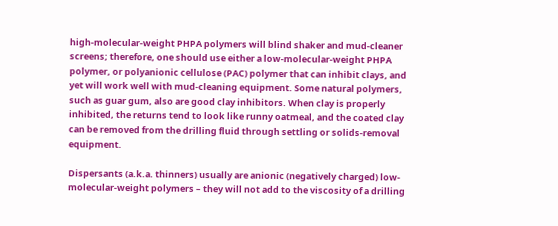high-molecular-weight PHPA polymers will blind shaker and mud-cleaner screens; therefore, one should use either a low-molecular-weight PHPA polymer, or polyanionic cellulose (PAC) polymer that can inhibit clays, and yet will work well with mud-cleaning equipment. Some natural polymers, such as guar gum, also are good clay inhibitors. When clay is properly inhibited, the returns tend to look like runny oatmeal, and the coated clay can be removed from the drilling fluid through settling or solids-removal equipment.

Dispersants (a.k.a. thinners) usually are anionic (negatively charged) low-molecular-weight polymers – they will not add to the viscosity of a drilling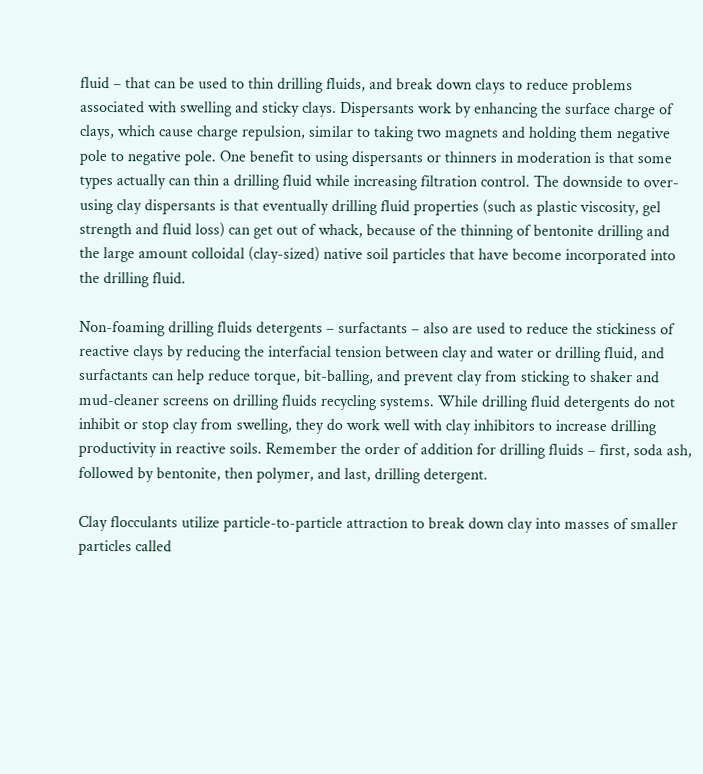fluid – that can be used to thin drilling fluids, and break down clays to reduce problems associated with swelling and sticky clays. Dispersants work by enhancing the surface charge of clays, which cause charge repulsion, similar to taking two magnets and holding them negative pole to negative pole. One benefit to using dispersants or thinners in moderation is that some types actually can thin a drilling fluid while increasing filtration control. The downside to over-using clay dispersants is that eventually drilling fluid properties (such as plastic viscosity, gel strength and fluid loss) can get out of whack, because of the thinning of bentonite drilling and the large amount colloidal (clay-sized) native soil particles that have become incorporated into the drilling fluid.

Non-foaming drilling fluids detergents – surfactants – also are used to reduce the stickiness of reactive clays by reducing the interfacial tension between clay and water or drilling fluid, and surfactants can help reduce torque, bit-balling, and prevent clay from sticking to shaker and mud-cleaner screens on drilling fluids recycling systems. While drilling fluid detergents do not inhibit or stop clay from swelling, they do work well with clay inhibitors to increase drilling productivity in reactive soils. Remember the order of addition for drilling fluids – first, soda ash, followed by bentonite, then polymer, and last, drilling detergent.

Clay flocculants utilize particle-to-particle attraction to break down clay into masses of smaller particles called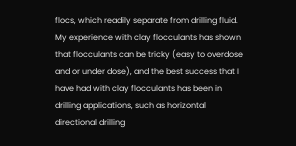flocs, which readily separate from drilling fluid. My experience with clay flocculants has shown that flocculants can be tricky (easy to overdose and or under dose), and the best success that I have had with clay flocculants has been in drilling applications, such as horizontal directional drilling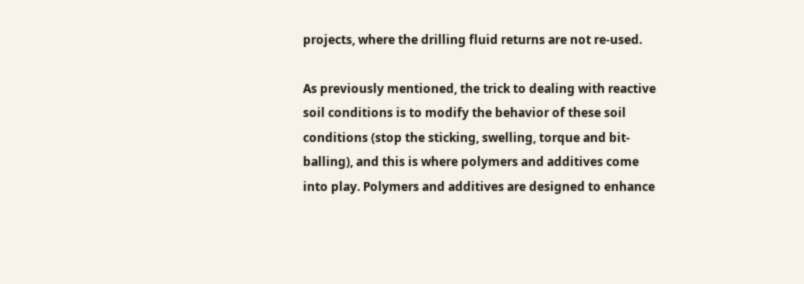projects, where the drilling fluid returns are not re-used.

As previously mentioned, the trick to dealing with reactive soil conditions is to modify the behavior of these soil conditions (stop the sticking, swelling, torque and bit-balling), and this is where polymers and additives come into play. Polymers and additives are designed to enhance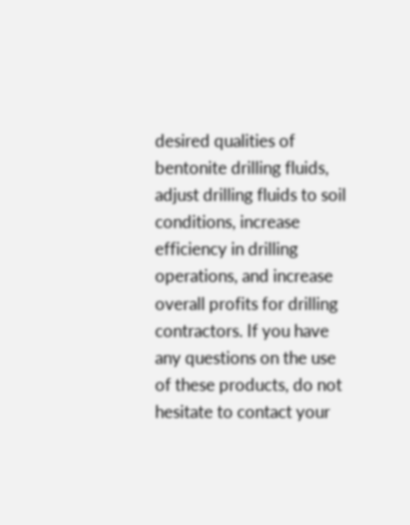desired qualities of bentonite drilling fluids, adjust drilling fluids to soil conditions, increase efficiency in drilling operations, and increase overall profits for drilling contractors. If you have any questions on the use of these products, do not hesitate to contact your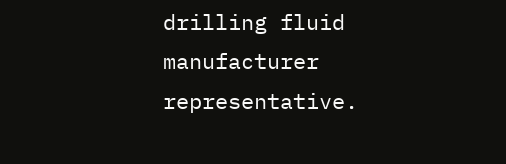drilling fluid manufacturer representative.